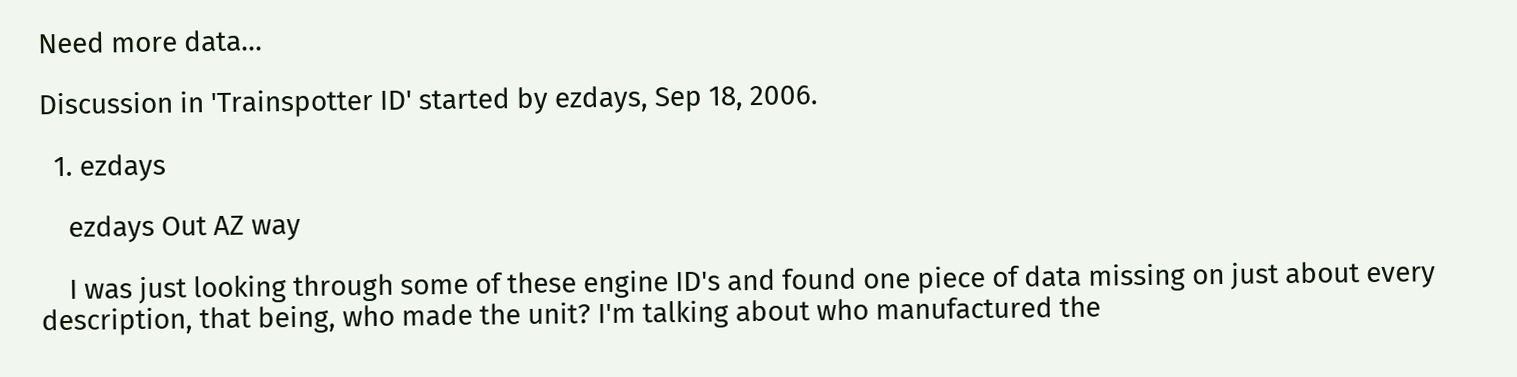Need more data...

Discussion in 'Trainspotter ID' started by ezdays, Sep 18, 2006.

  1. ezdays

    ezdays Out AZ way

    I was just looking through some of these engine ID's and found one piece of data missing on just about every description, that being, who made the unit? I'm talking about who manufactured the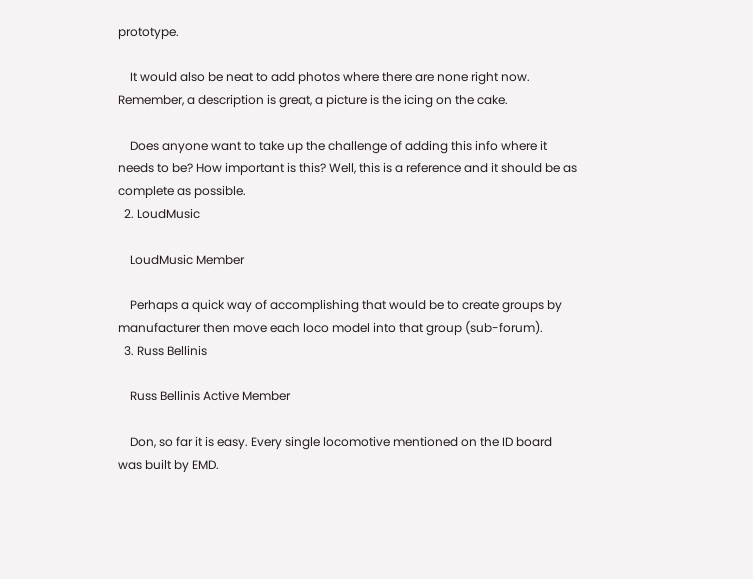prototype.

    It would also be neat to add photos where there are none right now. Remember, a description is great, a picture is the icing on the cake.

    Does anyone want to take up the challenge of adding this info where it needs to be? How important is this? Well, this is a reference and it should be as complete as possible.
  2. LoudMusic

    LoudMusic Member

    Perhaps a quick way of accomplishing that would be to create groups by manufacturer then move each loco model into that group (sub-forum).
  3. Russ Bellinis

    Russ Bellinis Active Member

    Don, so far it is easy. Every single locomotive mentioned on the ID board was built by EMD.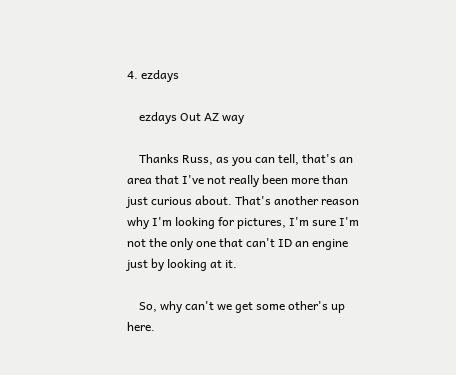4. ezdays

    ezdays Out AZ way

    Thanks Russ, as you can tell, that's an area that I've not really been more than just curious about. That's another reason why I'm looking for pictures, I'm sure I'm not the only one that can't ID an engine just by looking at it.

    So, why can't we get some other's up here.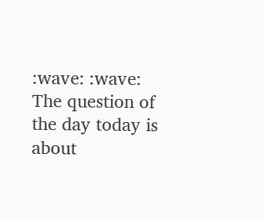:wave: :wave: The question of the day today is about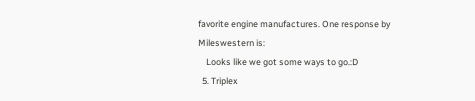favorite engine manufactures. One response by Mileswestern is:
    Looks like we got some ways to go.:D
  5. Triplex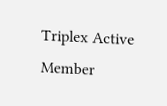Triplex Active Member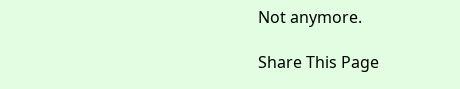Not anymore.

Share This Page